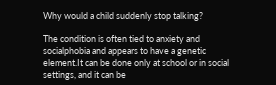Why would a child suddenly stop talking?

The condition is often tied to anxiety and socialphobia and appears to have a genetic element.It can be done only at school or in social settings, and it can be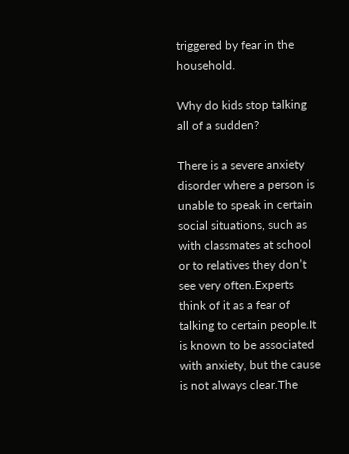triggered by fear in the household.

Why do kids stop talking all of a sudden?

There is a severe anxiety disorder where a person is unable to speak in certain social situations, such as with classmates at school or to relatives they don’t see very often.Experts think of it as a fear of talking to certain people.It is known to be associated with anxiety, but the cause is not always clear.The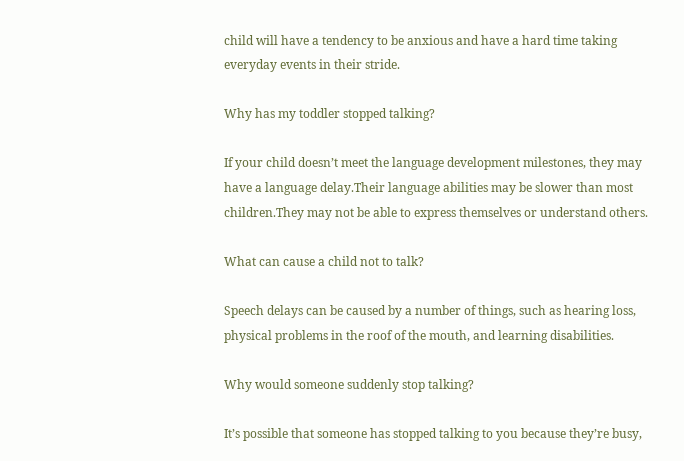child will have a tendency to be anxious and have a hard time taking everyday events in their stride.

Why has my toddler stopped talking?

If your child doesn’t meet the language development milestones, they may have a language delay.Their language abilities may be slower than most children.They may not be able to express themselves or understand others.

What can cause a child not to talk?

Speech delays can be caused by a number of things, such as hearing loss, physical problems in the roof of the mouth, and learning disabilities.

Why would someone suddenly stop talking?

It’s possible that someone has stopped talking to you because they’re busy,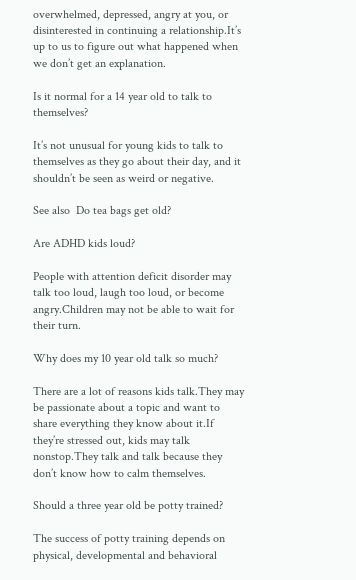overwhelmed, depressed, angry at you, or disinterested in continuing a relationship.It’s up to us to figure out what happened when we don’t get an explanation.

Is it normal for a 14 year old to talk to themselves?

It’s not unusual for young kids to talk to themselves as they go about their day, and it shouldn’t be seen as weird or negative.

See also  Do tea bags get old?

Are ADHD kids loud?

People with attention deficit disorder may talk too loud, laugh too loud, or become angry.Children may not be able to wait for their turn.

Why does my 10 year old talk so much?

There are a lot of reasons kids talk.They may be passionate about a topic and want to share everything they know about it.If they’re stressed out, kids may talk nonstop.They talk and talk because they don’t know how to calm themselves.

Should a three year old be potty trained?

The success of potty training depends on physical, developmental and behavioral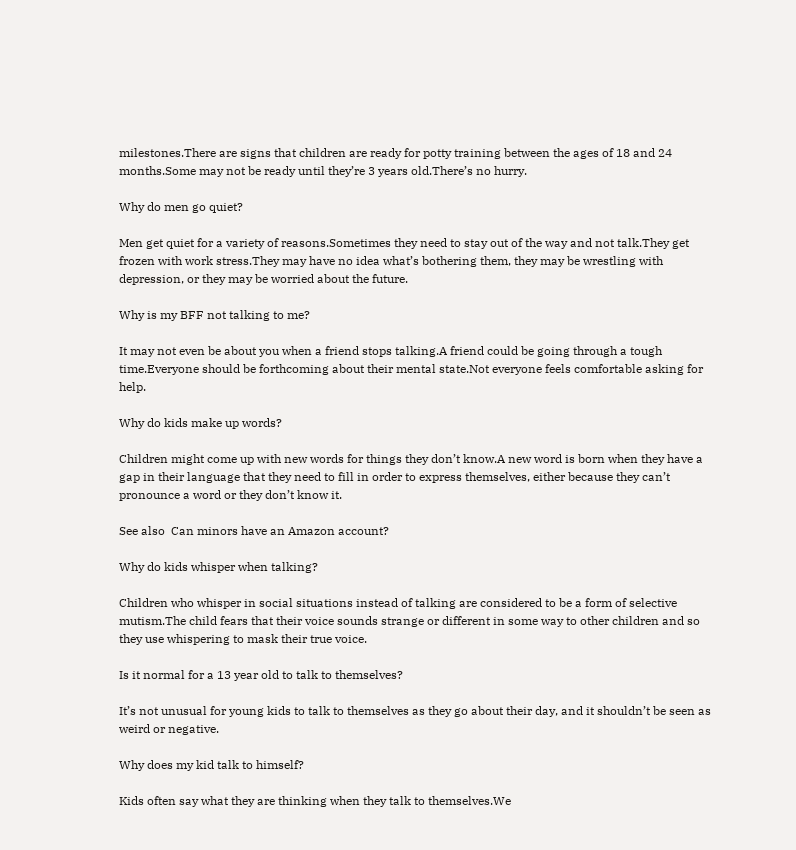milestones.There are signs that children are ready for potty training between the ages of 18 and 24 months.Some may not be ready until they’re 3 years old.There’s no hurry.

Why do men go quiet?

Men get quiet for a variety of reasons.Sometimes they need to stay out of the way and not talk.They get frozen with work stress.They may have no idea what’s bothering them, they may be wrestling with depression, or they may be worried about the future.

Why is my BFF not talking to me?

It may not even be about you when a friend stops talking.A friend could be going through a tough time.Everyone should be forthcoming about their mental state.Not everyone feels comfortable asking for help.

Why do kids make up words?

Children might come up with new words for things they don’t know.A new word is born when they have a gap in their language that they need to fill in order to express themselves, either because they can’t pronounce a word or they don’t know it.

See also  Can minors have an Amazon account?

Why do kids whisper when talking?

Children who whisper in social situations instead of talking are considered to be a form of selective mutism.The child fears that their voice sounds strange or different in some way to other children and so they use whispering to mask their true voice.

Is it normal for a 13 year old to talk to themselves?

It’s not unusual for young kids to talk to themselves as they go about their day, and it shouldn’t be seen as weird or negative.

Why does my kid talk to himself?

Kids often say what they are thinking when they talk to themselves.We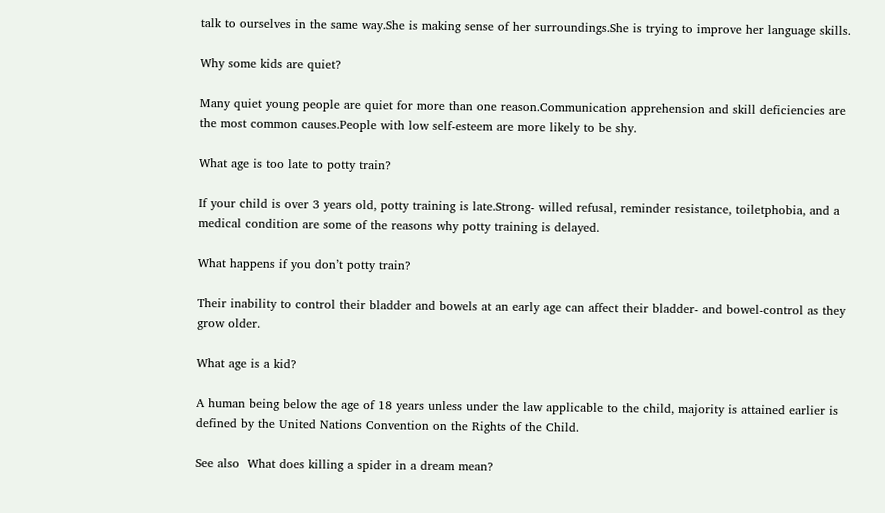talk to ourselves in the same way.She is making sense of her surroundings.She is trying to improve her language skills.

Why some kids are quiet?

Many quiet young people are quiet for more than one reason.Communication apprehension and skill deficiencies are the most common causes.People with low self-esteem are more likely to be shy.

What age is too late to potty train?

If your child is over 3 years old, potty training is late.Strong- willed refusal, reminder resistance, toiletphobia, and a medical condition are some of the reasons why potty training is delayed.

What happens if you don’t potty train?

Their inability to control their bladder and bowels at an early age can affect their bladder- and bowel-control as they grow older.

What age is a kid?

A human being below the age of 18 years unless under the law applicable to the child, majority is attained earlier is defined by the United Nations Convention on the Rights of the Child.

See also  What does killing a spider in a dream mean?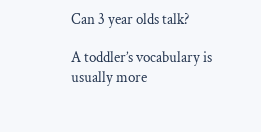Can 3 year olds talk?

A toddler’s vocabulary is usually more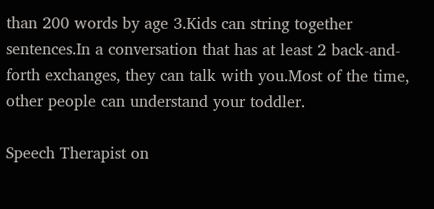than 200 words by age 3.Kids can string together sentences.In a conversation that has at least 2 back-and-forth exchanges, they can talk with you.Most of the time, other people can understand your toddler.

Speech Therapist on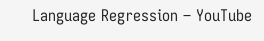Language Regression – YouTube